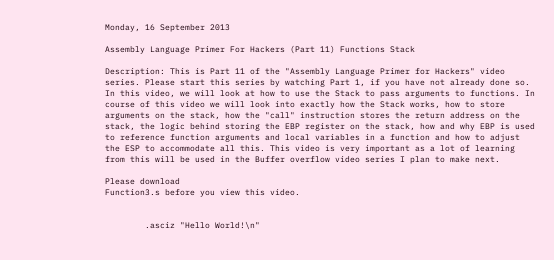Monday, 16 September 2013

Assembly Language Primer For Hackers (Part 11) Functions Stack

Description: This is Part 11 of the "Assembly Language Primer for Hackers" video series. Please start this series by watching Part 1, if you have not already done so. In this video, we will look at how to use the Stack to pass arguments to functions. In course of this video we will look into exactly how the Stack works, how to store arguments on the stack, how the "call" instruction stores the return address on the stack, the logic behind storing the EBP register on the stack, how and why EBP is used to reference function arguments and local variables in a function and how to adjust the ESP to accommodate all this. This video is very important as a lot of learning from this will be used in the Buffer overflow video series I plan to make next.

Please download
Function3.s before you view this video.


        .asciz "Hello World!\n"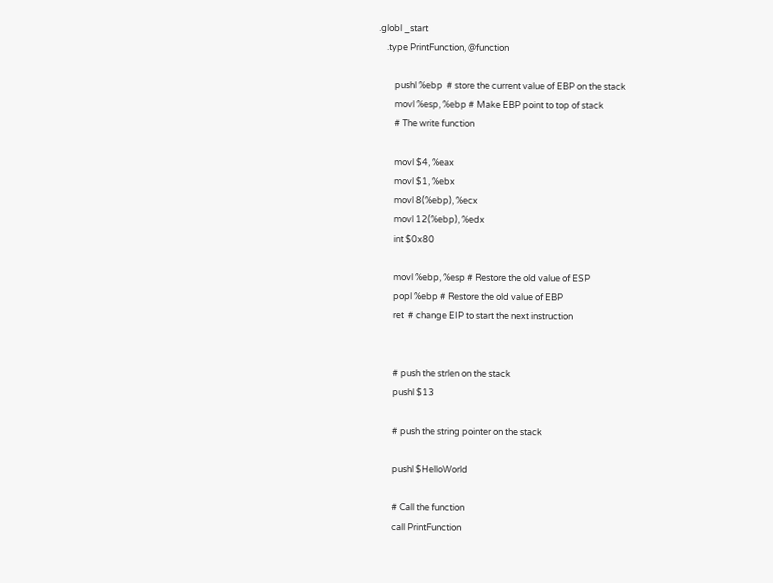.globl _start
    .type PrintFunction, @function

        pushl %ebp  # store the current value of EBP on the stack
        movl %esp, %ebp # Make EBP point to top of stack
        # The write function

        movl $4, %eax
        movl $1, %ebx
        movl 8(%ebp), %ecx
        movl 12(%ebp), %edx
        int $0x80

        movl %ebp, %esp # Restore the old value of ESP
        popl %ebp # Restore the old value of EBP
        ret  # change EIP to start the next instruction


        # push the strlen on the stack
        pushl $13

        # push the string pointer on the stack

        pushl $HelloWorld

        # Call the function
        call PrintFunction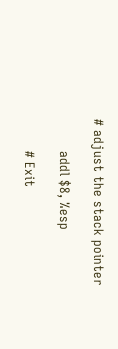# adjust the stack pointer

        addl $8, %esp

        # Exit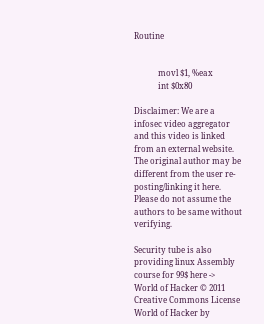Routine


            movl $1, %eax
            int $0x80

Disclaimer: We are a infosec video aggregator and this video is linked from an external website. The original author may be different from the user re-posting/linking it here. Please do not assume the authors to be same without verifying.

Security tube is also providing linux Assembly course for 99$ here ->
World of Hacker © 2011 Creative Commons License
World of Hacker by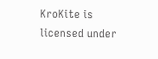KroKite is licensed under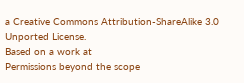a Creative Commons Attribution-ShareAlike 3.0 Unported License.
Based on a work at
Permissions beyond the scope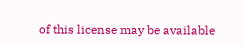of this license may be available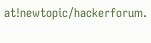at!newtopic/hackerforum.